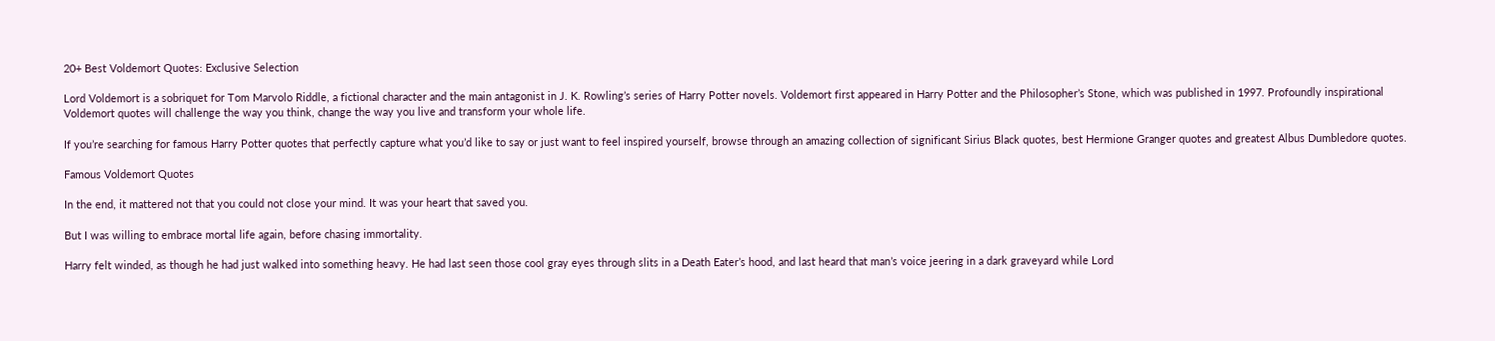20+ Best Voldemort Quotes: Exclusive Selection

Lord Voldemort is a sobriquet for Tom Marvolo Riddle, a fictional character and the main antagonist in J. K. Rowling’s series of Harry Potter novels. Voldemort first appeared in Harry Potter and the Philosopher’s Stone, which was published in 1997. Profoundly inspirational Voldemort quotes will challenge the way you think, change the way you live and transform your whole life.

If you’re searching for famous Harry Potter quotes that perfectly capture what you’d like to say or just want to feel inspired yourself, browse through an amazing collection of significant Sirius Black quotes, best Hermione Granger quotes and greatest Albus Dumbledore quotes.

Famous Voldemort Quotes

In the end, it mattered not that you could not close your mind. It was your heart that saved you.

But I was willing to embrace mortal life again, before chasing immortality.

Harry felt winded, as though he had just walked into something heavy. He had last seen those cool gray eyes through slits in a Death Eater’s hood, and last heard that man’s voice jeering in a dark graveyard while Lord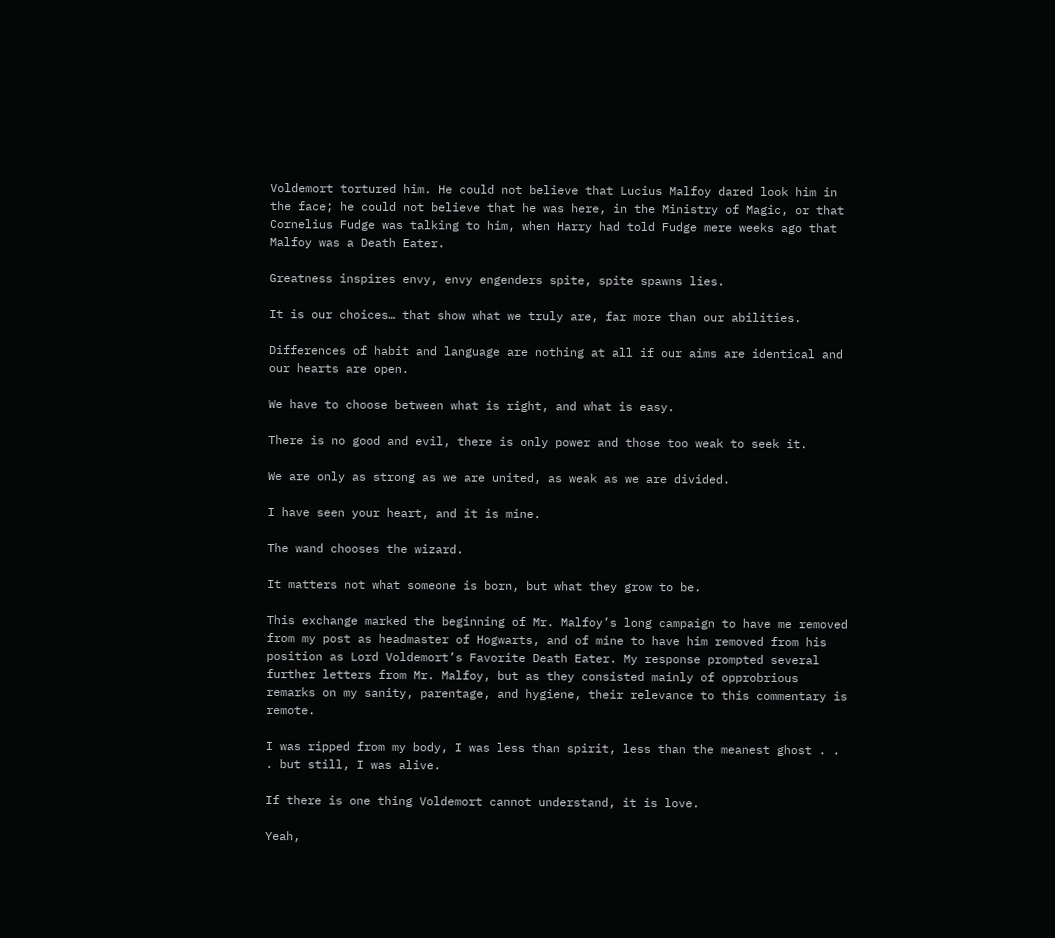Voldemort tortured him. He could not believe that Lucius Malfoy dared look him in the face; he could not believe that he was here, in the Ministry of Magic, or that Cornelius Fudge was talking to him, when Harry had told Fudge mere weeks ago that Malfoy was a Death Eater.

Greatness inspires envy, envy engenders spite, spite spawns lies.

It is our choices… that show what we truly are, far more than our abilities.

Differences of habit and language are nothing at all if our aims are identical and our hearts are open.

We have to choose between what is right, and what is easy.

There is no good and evil, there is only power and those too weak to seek it.

We are only as strong as we are united, as weak as we are divided.

I have seen your heart, and it is mine.

The wand chooses the wizard.

It matters not what someone is born, but what they grow to be.

This exchange marked the beginning of Mr. Malfoy’s long campaign to have me removed from my post as headmaster of Hogwarts, and of mine to have him removed from his position as Lord Voldemort’s Favorite Death Eater. My response prompted several further letters from Mr. Malfoy, but as they consisted mainly of opprobrious remarks on my sanity, parentage, and hygiene, their relevance to this commentary is remote.

I was ripped from my body, I was less than spirit, less than the meanest ghost . . . but still, I was alive.

If there is one thing Voldemort cannot understand, it is love.

Yeah,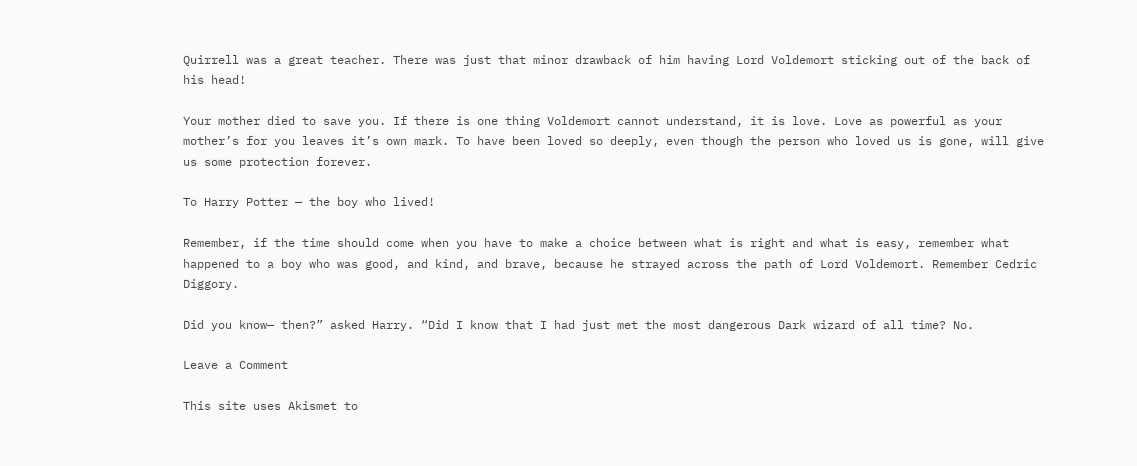Quirrell was a great teacher. There was just that minor drawback of him having Lord Voldemort sticking out of the back of his head!

Your mother died to save you. If there is one thing Voldemort cannot understand, it is love. Love as powerful as your mother’s for you leaves it’s own mark. To have been loved so deeply, even though the person who loved us is gone, will give us some protection forever.

To Harry Potter — the boy who lived!

Remember, if the time should come when you have to make a choice between what is right and what is easy, remember what happened to a boy who was good, and kind, and brave, because he strayed across the path of Lord Voldemort. Remember Cedric Diggory.

Did you know— then?” asked Harry. “Did I know that I had just met the most dangerous Dark wizard of all time? No.

Leave a Comment

This site uses Akismet to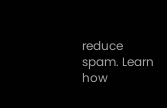reduce spam. Learn how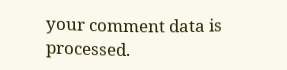your comment data is processed.